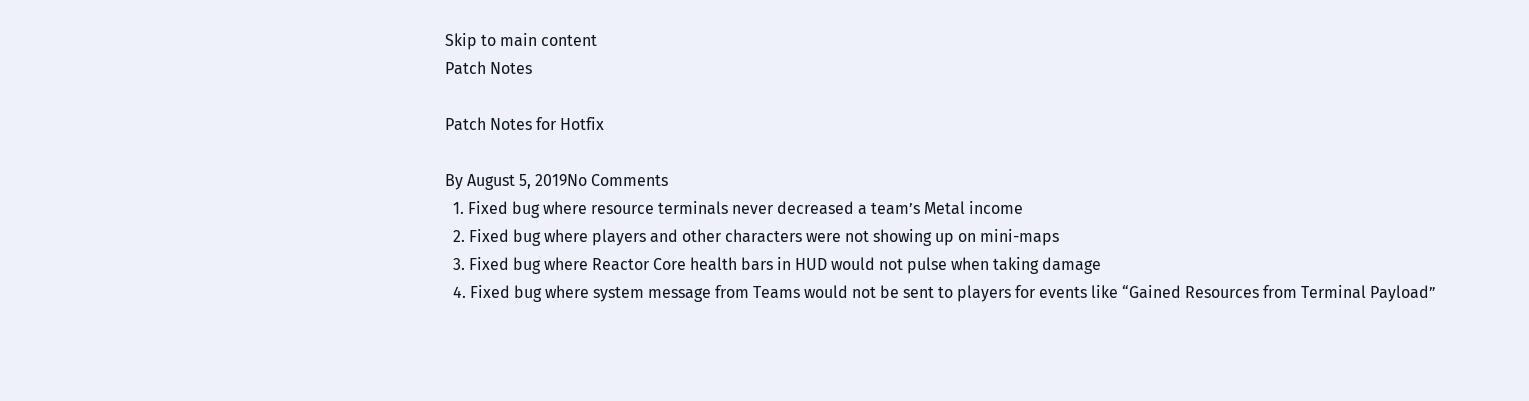Skip to main content
Patch Notes

Patch Notes for Hotfix

By August 5, 2019No Comments
  1. Fixed bug where resource terminals never decreased a team’s Metal income
  2. Fixed bug where players and other characters were not showing up on mini-maps
  3. Fixed bug where Reactor Core health bars in HUD would not pulse when taking damage
  4. Fixed bug where system message from Teams would not be sent to players for events like “Gained Resources from Terminal Payload”